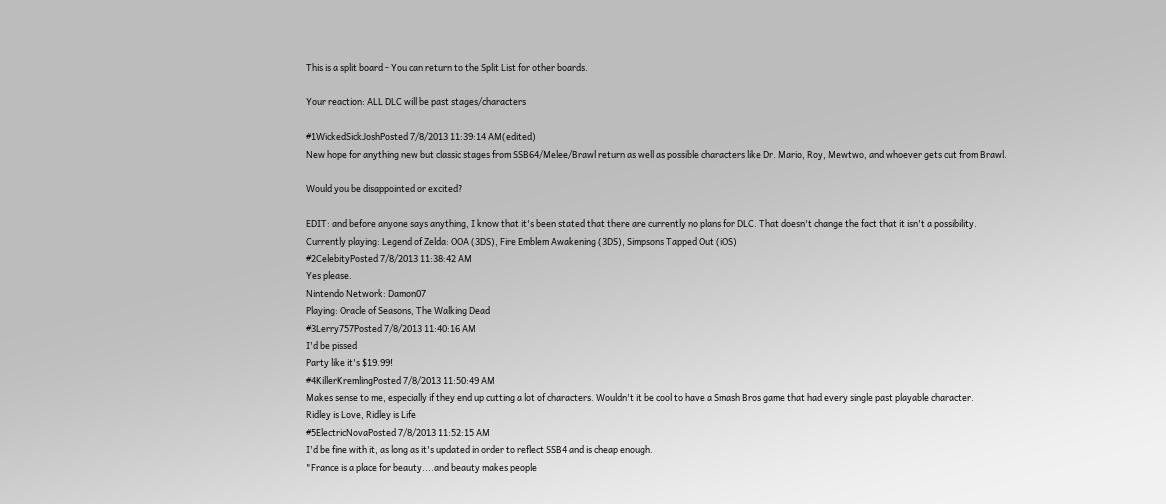This is a split board - You can return to the Split List for other boards.

Your reaction: ALL DLC will be past stages/characters

#1WickedSickJoshPosted 7/8/2013 11:39:14 AM(edited)
New hope for anything new but classic stages from SSB64/Melee/Brawl return as well as possible characters like Dr. Mario, Roy, Mewtwo, and whoever gets cut from Brawl.

Would you be disappointed or excited?

EDIT: and before anyone says anything, I know that it's been stated that there are currently no plans for DLC. That doesn't change the fact that it isn't a possibility.
Currently playing: Legend of Zelda: OOA (3DS), Fire Emblem Awakening (3DS), Simpsons Tapped Out (iOS)
#2CelebityPosted 7/8/2013 11:38:42 AM
Yes please.
Nintendo Network: Damon07
Playing: Oracle of Seasons, The Walking Dead
#3Lerry757Posted 7/8/2013 11:40:16 AM
I'd be pissed
Party like it's $19.99!
#4KillerKremlingPosted 7/8/2013 11:50:49 AM
Makes sense to me, especially if they end up cutting a lot of characters. Wouldn't it be cool to have a Smash Bros game that had every single past playable character.
Ridley is Love, Ridley is Life
#5ElectricNovaPosted 7/8/2013 11:52:15 AM
I'd be fine with it, as long as it's updated in order to reflect SSB4 and is cheap enough.
"France is a place for beauty....and beauty makes people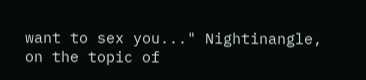want to sex you..." Nightinangle, on the topic of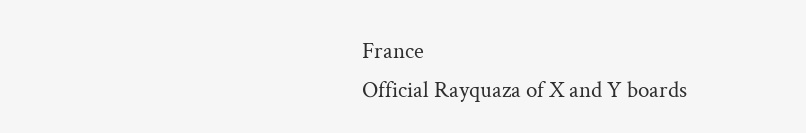France
Official Rayquaza of X and Y boards